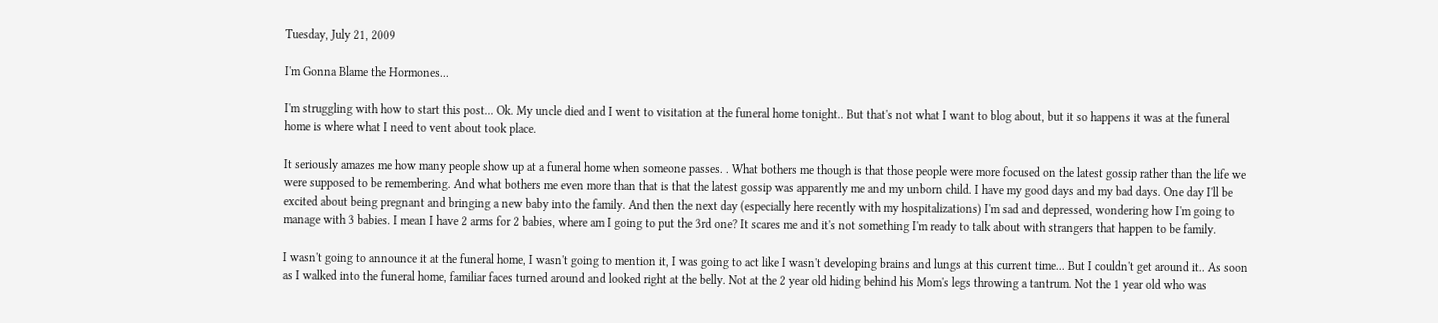Tuesday, July 21, 2009

I'm Gonna Blame the Hormones...

I'm struggling with how to start this post... Ok. My uncle died and I went to visitation at the funeral home tonight.. But that's not what I want to blog about, but it so happens it was at the funeral home is where what I need to vent about took place.

It seriously amazes me how many people show up at a funeral home when someone passes. . What bothers me though is that those people were more focused on the latest gossip rather than the life we were supposed to be remembering. And what bothers me even more than that is that the latest gossip was apparently me and my unborn child. I have my good days and my bad days. One day I'll be excited about being pregnant and bringing a new baby into the family. And then the next day (especially here recently with my hospitalizations) I'm sad and depressed, wondering how I'm going to manage with 3 babies. I mean I have 2 arms for 2 babies, where am I going to put the 3rd one? It scares me and it's not something I'm ready to talk about with strangers that happen to be family.

I wasn't going to announce it at the funeral home, I wasn't going to mention it, I was going to act like I wasn't developing brains and lungs at this current time... But I couldn't get around it.. As soon as I walked into the funeral home, familiar faces turned around and looked right at the belly. Not at the 2 year old hiding behind his Mom's legs throwing a tantrum. Not the 1 year old who was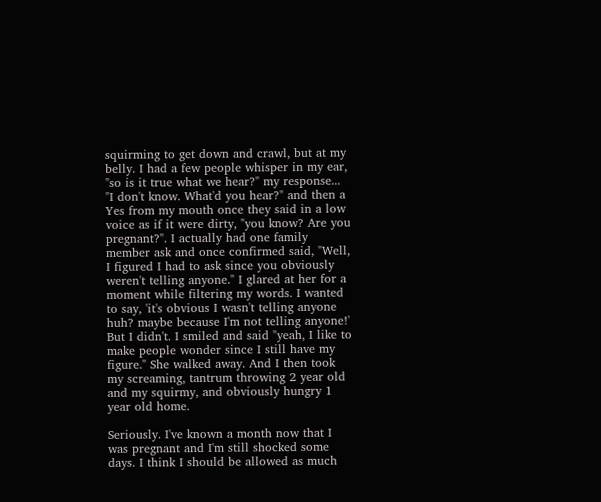squirming to get down and crawl, but at my belly. I had a few people whisper in my ear, "so is it true what we hear?" my response... "I don't know. What'd you hear?" and then a Yes from my mouth once they said in a low voice as if it were dirty, "you know? Are you pregnant?". I actually had one family member ask and once confirmed said, "Well, I figured I had to ask since you obviously weren't telling anyone." I glared at her for a moment while filtering my words. I wanted to say, 'it's obvious I wasn't telling anyone huh? maybe because I'm not telling anyone!' But I didn't. I smiled and said "yeah, I like to make people wonder since I still have my figure." She walked away. And I then took my screaming, tantrum throwing 2 year old and my squirmy, and obviously hungry 1 year old home.

Seriously. I've known a month now that I was pregnant and I'm still shocked some days. I think I should be allowed as much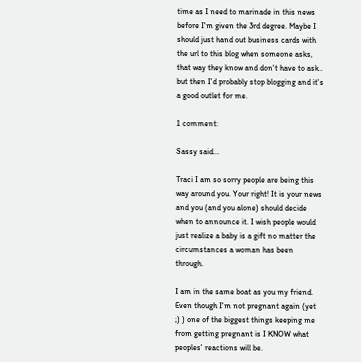time as I need to marinade in this news before I'm given the 3rd degree. Maybe I should just hand out business cards with the url to this blog when someone asks, that way they know and don't have to ask.. but then I'd probably stop blogging and it's a good outlet for me.

1 comment:

Sassy said...

Traci I am so sorry people are being this way around you. Your right! It is your news and you (and you alone) should decide when to announce it. I wish people would just realize a baby is a gift no matter the circumstances a woman has been through.

I am in the same boat as you my friend. Even though I'm not pregnant again (yet ;) ) one of the biggest things keeping me from getting pregnant is I KNOW what peoples' reactions will be.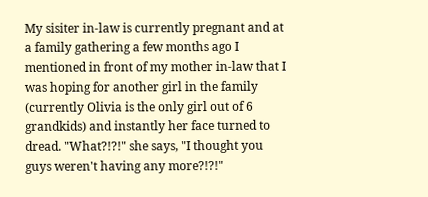My sisiter in-law is currently pregnant and at a family gathering a few months ago I mentioned in front of my mother in-law that I was hoping for another girl in the family (currently Olivia is the only girl out of 6 grandkids) and instantly her face turned to dread. "What?!?!" she says, "I thought you guys weren't having any more?!?!"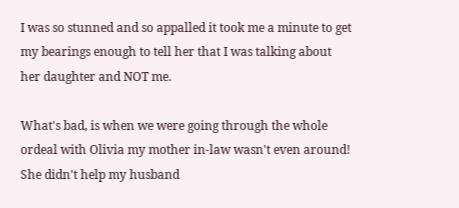I was so stunned and so appalled it took me a minute to get my bearings enough to tell her that I was talking about her daughter and NOT me.

What's bad, is when we were going through the whole ordeal with Olivia my mother in-law wasn't even around! She didn't help my husband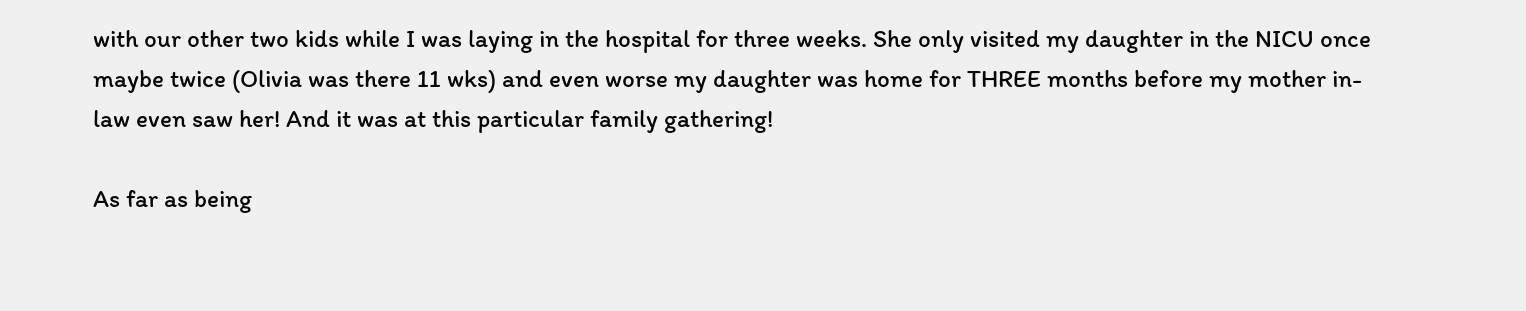with our other two kids while I was laying in the hospital for three weeks. She only visited my daughter in the NICU once maybe twice (Olivia was there 11 wks) and even worse my daughter was home for THREE months before my mother in-law even saw her! And it was at this particular family gathering!

As far as being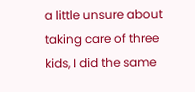a little unsure about taking care of three kids, I did the same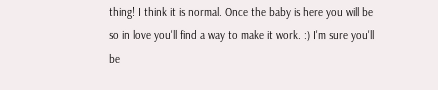thing! I think it is normal. Once the baby is here you will be so in love you'll find a way to make it work. :) I'm sure you'll be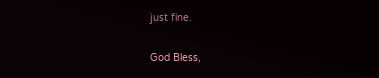just fine.

God Bless,